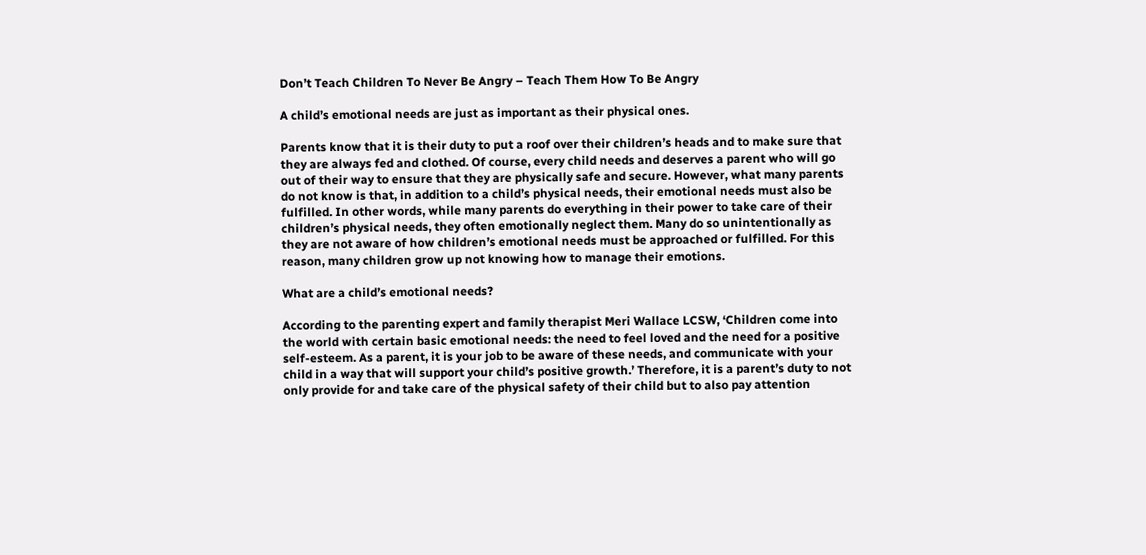Don’t Teach Children To Never Be Angry – Teach Them How To Be Angry

A child’s emotional needs are just as important as their physical ones.

Parents know that it is their duty to put a roof over their children’s heads and to make sure that they are always fed and clothed. Of course, every child needs and deserves a parent who will go out of their way to ensure that they are physically safe and secure. However, what many parents do not know is that, in addition to a child’s physical needs, their emotional needs must also be fulfilled. In other words, while many parents do everything in their power to take care of their children’s physical needs, they often emotionally neglect them. Many do so unintentionally as they are not aware of how children’s emotional needs must be approached or fulfilled. For this reason, many children grow up not knowing how to manage their emotions.

What are a child’s emotional needs?

According to the parenting expert and family therapist Meri Wallace LCSW, ‘Children come into the world with certain basic emotional needs: the need to feel loved and the need for a positive self-esteem. As a parent, it is your job to be aware of these needs, and communicate with your child in a way that will support your child’s positive growth.’ Therefore, it is a parent’s duty to not only provide for and take care of the physical safety of their child but to also pay attention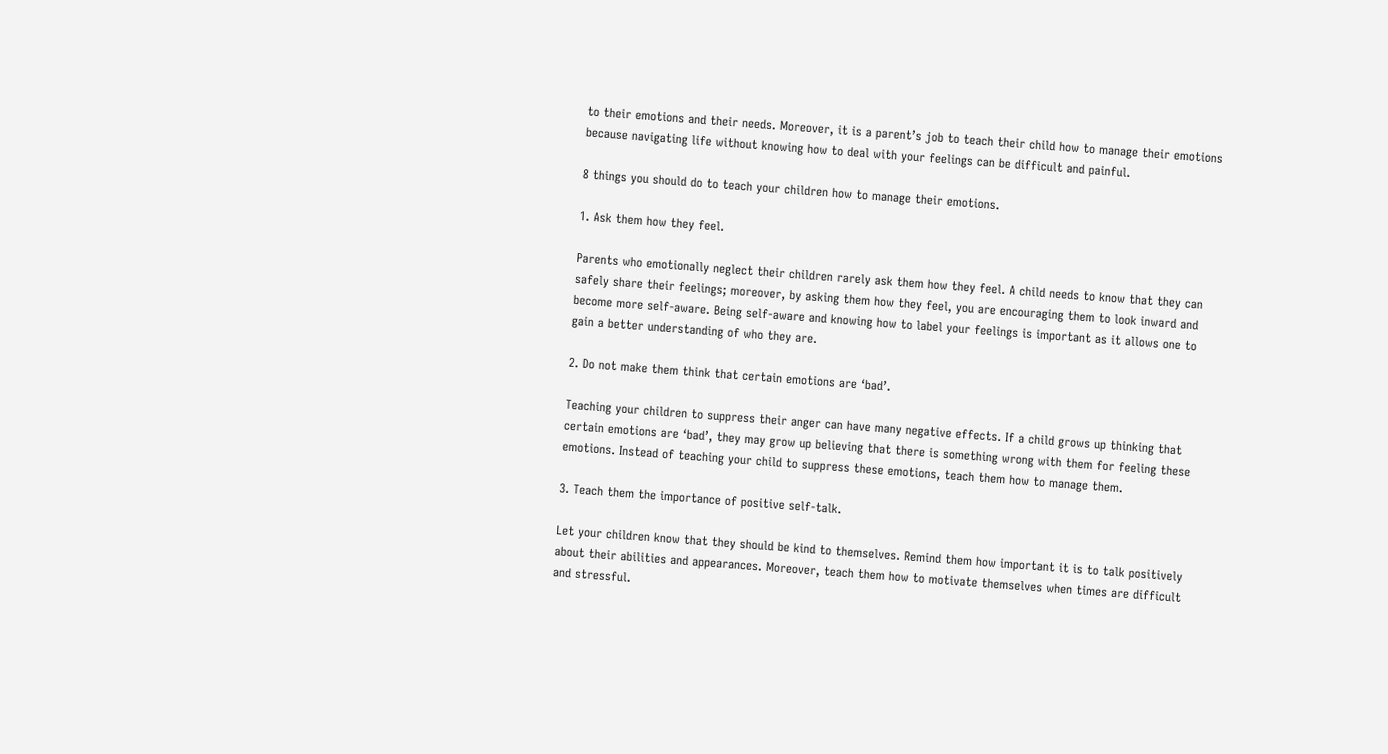to their emotions and their needs. Moreover, it is a parent’s job to teach their child how to manage their emotions because navigating life without knowing how to deal with your feelings can be difficult and painful.

8 things you should do to teach your children how to manage their emotions.

1. Ask them how they feel.

Parents who emotionally neglect their children rarely ask them how they feel. A child needs to know that they can safely share their feelings; moreover, by asking them how they feel, you are encouraging them to look inward and become more self-aware. Being self-aware and knowing how to label your feelings is important as it allows one to gain a better understanding of who they are.

2. Do not make them think that certain emotions are ‘bad’.

Teaching your children to suppress their anger can have many negative effects. If a child grows up thinking that certain emotions are ‘bad’, they may grow up believing that there is something wrong with them for feeling these emotions. Instead of teaching your child to suppress these emotions, teach them how to manage them.

3. Teach them the importance of positive self-talk.

Let your children know that they should be kind to themselves. Remind them how important it is to talk positively about their abilities and appearances. Moreover, teach them how to motivate themselves when times are difficult and stressful.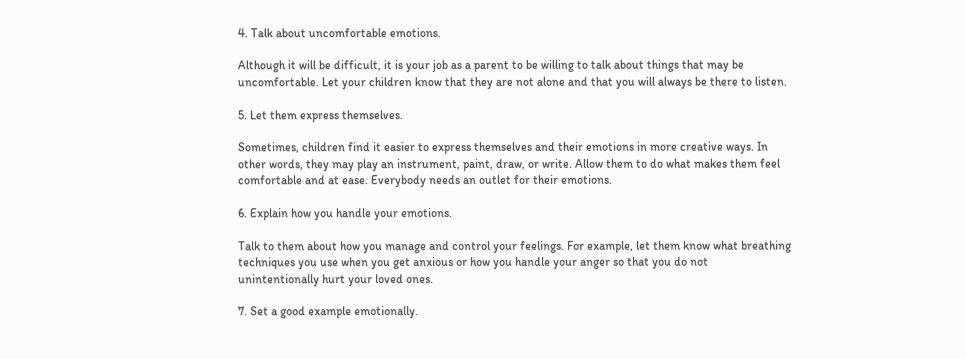4. Talk about uncomfortable emotions.

Although it will be difficult, it is your job as a parent to be willing to talk about things that may be uncomfortable. Let your children know that they are not alone and that you will always be there to listen.

5. Let them express themselves.

Sometimes, children find it easier to express themselves and their emotions in more creative ways. In other words, they may play an instrument, paint, draw, or write. Allow them to do what makes them feel comfortable and at ease. Everybody needs an outlet for their emotions.

6. Explain how you handle your emotions.

Talk to them about how you manage and control your feelings. For example, let them know what breathing techniques you use when you get anxious or how you handle your anger so that you do not unintentionally hurt your loved ones.

7. Set a good example emotionally.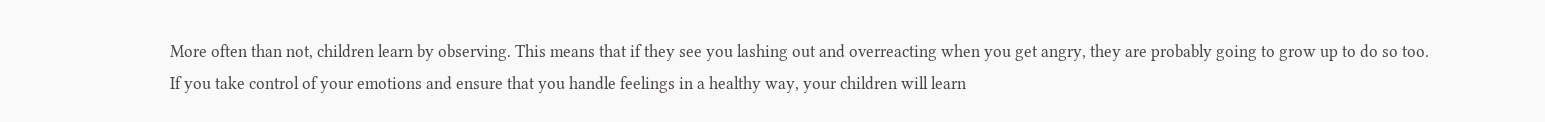More often than not, children learn by observing. This means that if they see you lashing out and overreacting when you get angry, they are probably going to grow up to do so too. If you take control of your emotions and ensure that you handle feelings in a healthy way, your children will learn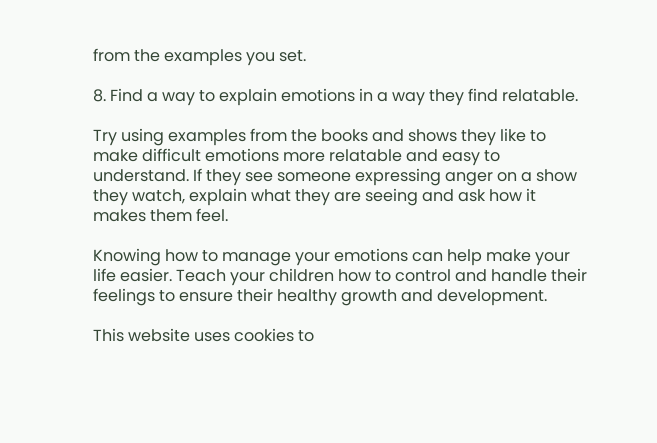from the examples you set.

8. Find a way to explain emotions in a way they find relatable.

Try using examples from the books and shows they like to make difficult emotions more relatable and easy to understand. If they see someone expressing anger on a show they watch, explain what they are seeing and ask how it makes them feel.

Knowing how to manage your emotions can help make your life easier. Teach your children how to control and handle their feelings to ensure their healthy growth and development.

This website uses cookies to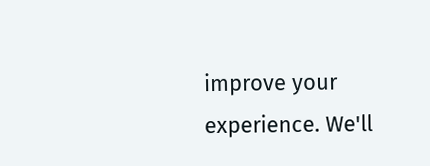improve your experience. We'll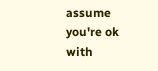assume you're ok with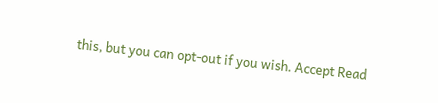this, but you can opt-out if you wish. Accept Read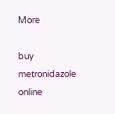More

buy metronidazole online